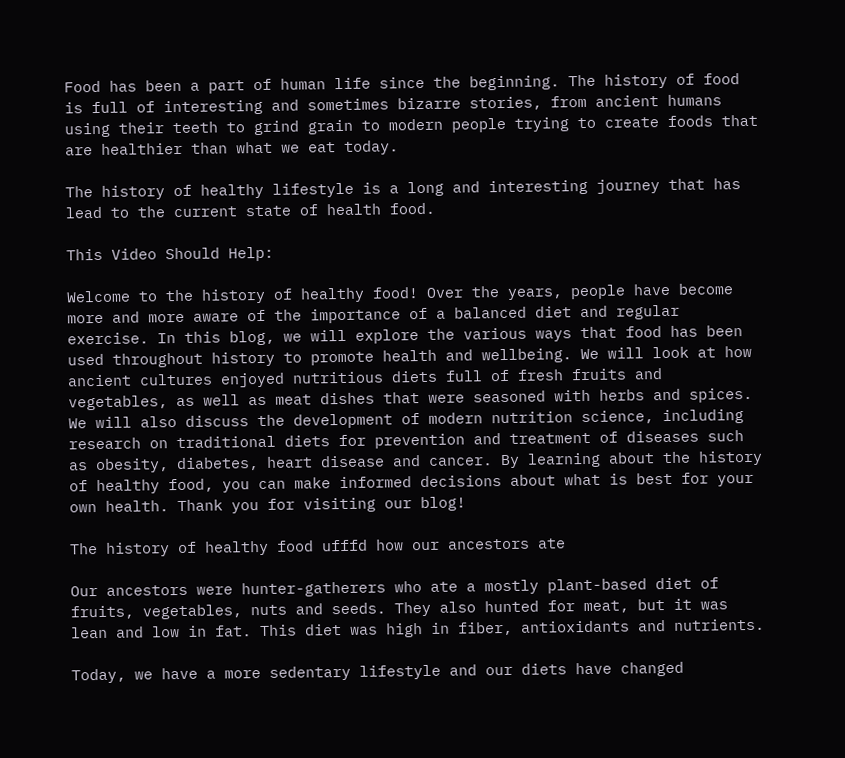Food has been a part of human life since the beginning. The history of food is full of interesting and sometimes bizarre stories, from ancient humans using their teeth to grind grain to modern people trying to create foods that are healthier than what we eat today.

The history of healthy lifestyle is a long and interesting journey that has lead to the current state of health food.

This Video Should Help:

Welcome to the history of healthy food! Over the years, people have become more and more aware of the importance of a balanced diet and regular exercise. In this blog, we will explore the various ways that food has been used throughout history to promote health and wellbeing. We will look at how ancient cultures enjoyed nutritious diets full of fresh fruits and vegetables, as well as meat dishes that were seasoned with herbs and spices. We will also discuss the development of modern nutrition science, including research on traditional diets for prevention and treatment of diseases such as obesity, diabetes, heart disease and cancer. By learning about the history of healthy food, you can make informed decisions about what is best for your own health. Thank you for visiting our blog!

The history of healthy food ufffd how our ancestors ate

Our ancestors were hunter-gatherers who ate a mostly plant-based diet of fruits, vegetables, nuts and seeds. They also hunted for meat, but it was lean and low in fat. This diet was high in fiber, antioxidants and nutrients.

Today, we have a more sedentary lifestyle and our diets have changed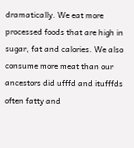dramatically. We eat more processed foods that are high in sugar, fat and calories. We also consume more meat than our ancestors did ufffd and itufffds often fatty and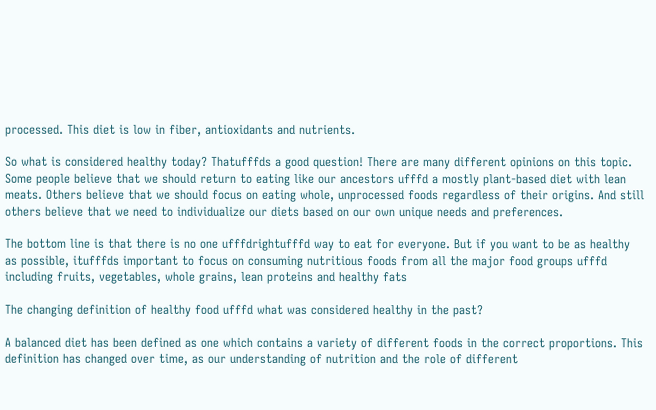processed. This diet is low in fiber, antioxidants and nutrients.

So what is considered healthy today? Thatufffds a good question! There are many different opinions on this topic. Some people believe that we should return to eating like our ancestors ufffd a mostly plant-based diet with lean meats. Others believe that we should focus on eating whole, unprocessed foods regardless of their origins. And still others believe that we need to individualize our diets based on our own unique needs and preferences.

The bottom line is that there is no one ufffdrightufffd way to eat for everyone. But if you want to be as healthy as possible, itufffds important to focus on consuming nutritious foods from all the major food groups ufffd including fruits, vegetables, whole grains, lean proteins and healthy fats

The changing definition of healthy food ufffd what was considered healthy in the past?

A balanced diet has been defined as one which contains a variety of different foods in the correct proportions. This definition has changed over time, as our understanding of nutrition and the role of different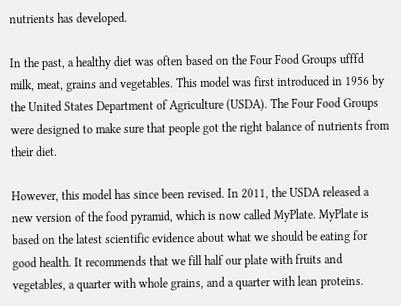nutrients has developed.

In the past, a healthy diet was often based on the Four Food Groups ufffd milk, meat, grains and vegetables. This model was first introduced in 1956 by the United States Department of Agriculture (USDA). The Four Food Groups were designed to make sure that people got the right balance of nutrients from their diet.

However, this model has since been revised. In 2011, the USDA released a new version of the food pyramid, which is now called MyPlate. MyPlate is based on the latest scientific evidence about what we should be eating for good health. It recommends that we fill half our plate with fruits and vegetables, a quarter with whole grains, and a quarter with lean proteins.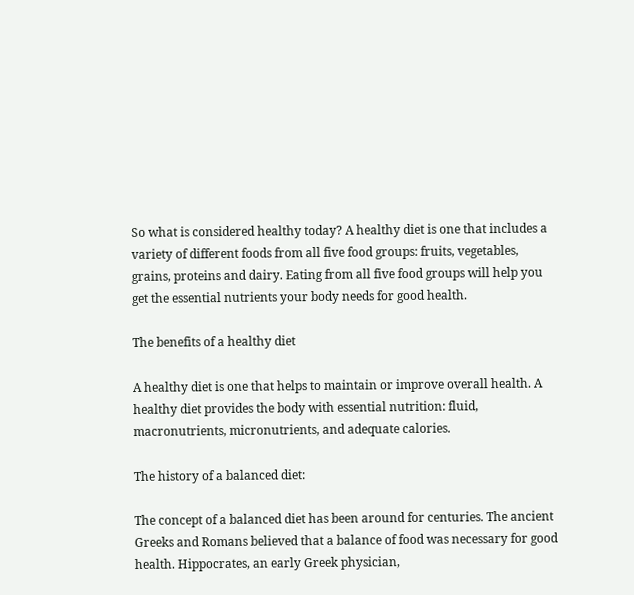So what is considered healthy today? A healthy diet is one that includes a variety of different foods from all five food groups: fruits, vegetables, grains, proteins and dairy. Eating from all five food groups will help you get the essential nutrients your body needs for good health.

The benefits of a healthy diet

A healthy diet is one that helps to maintain or improve overall health. A healthy diet provides the body with essential nutrition: fluid, macronutrients, micronutrients, and adequate calories.

The history of a balanced diet:

The concept of a balanced diet has been around for centuries. The ancient Greeks and Romans believed that a balance of food was necessary for good health. Hippocrates, an early Greek physician,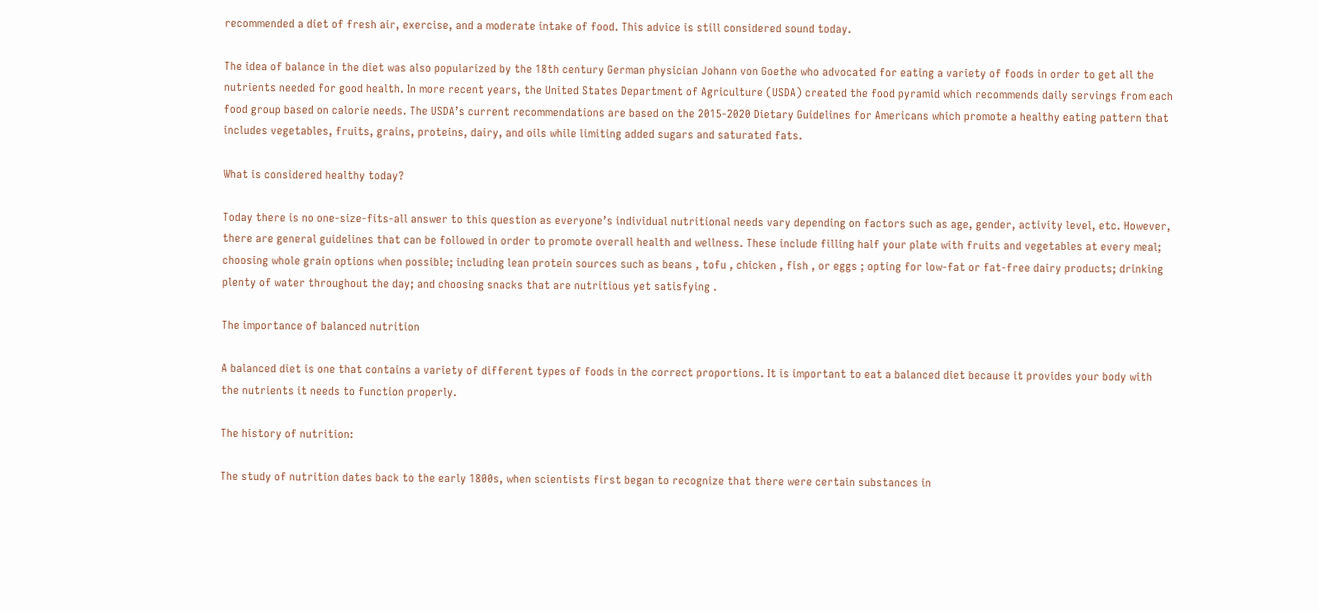recommended a diet of fresh air, exercise, and a moderate intake of food. This advice is still considered sound today.

The idea of balance in the diet was also popularized by the 18th century German physician Johann von Goethe who advocated for eating a variety of foods in order to get all the nutrients needed for good health. In more recent years, the United States Department of Agriculture (USDA) created the food pyramid which recommends daily servings from each food group based on calorie needs. The USDA’s current recommendations are based on the 2015-2020 Dietary Guidelines for Americans which promote a healthy eating pattern that includes vegetables, fruits, grains, proteins, dairy, and oils while limiting added sugars and saturated fats.

What is considered healthy today?

Today there is no one-size-fits-all answer to this question as everyone’s individual nutritional needs vary depending on factors such as age, gender, activity level, etc. However, there are general guidelines that can be followed in order to promote overall health and wellness. These include filling half your plate with fruits and vegetables at every meal; choosing whole grain options when possible; including lean protein sources such as beans , tofu , chicken , fish , or eggs ; opting for low-fat or fat-free dairy products; drinking plenty of water throughout the day; and choosing snacks that are nutritious yet satisfying .

The importance of balanced nutrition

A balanced diet is one that contains a variety of different types of foods in the correct proportions. It is important to eat a balanced diet because it provides your body with the nutrients it needs to function properly.

The history of nutrition:

The study of nutrition dates back to the early 1800s, when scientists first began to recognize that there were certain substances in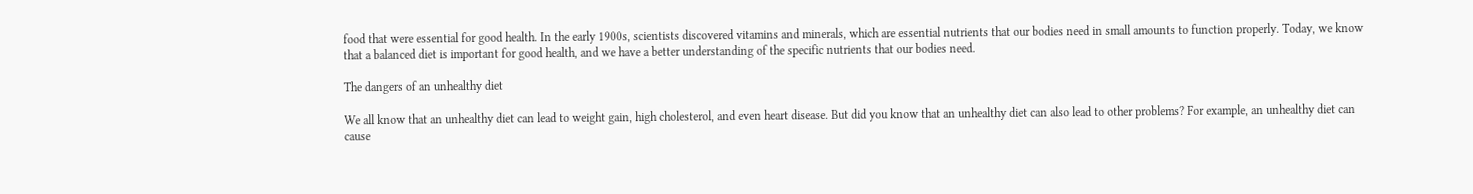food that were essential for good health. In the early 1900s, scientists discovered vitamins and minerals, which are essential nutrients that our bodies need in small amounts to function properly. Today, we know that a balanced diet is important for good health, and we have a better understanding of the specific nutrients that our bodies need.

The dangers of an unhealthy diet

We all know that an unhealthy diet can lead to weight gain, high cholesterol, and even heart disease. But did you know that an unhealthy diet can also lead to other problems? For example, an unhealthy diet can cause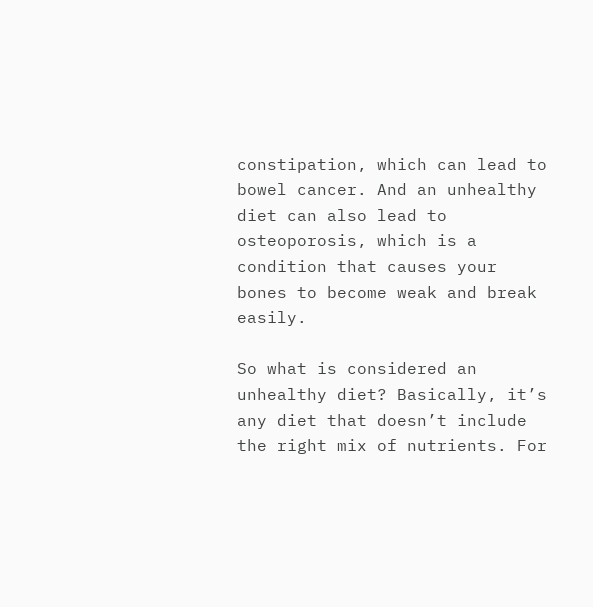constipation, which can lead to bowel cancer. And an unhealthy diet can also lead to osteoporosis, which is a condition that causes your bones to become weak and break easily.

So what is considered an unhealthy diet? Basically, it’s any diet that doesn’t include the right mix of nutrients. For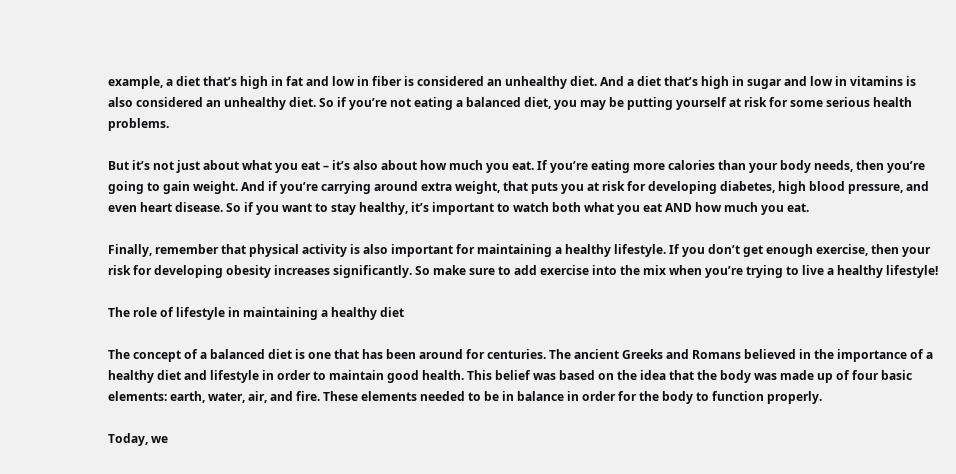example, a diet that’s high in fat and low in fiber is considered an unhealthy diet. And a diet that’s high in sugar and low in vitamins is also considered an unhealthy diet. So if you’re not eating a balanced diet, you may be putting yourself at risk for some serious health problems.

But it’s not just about what you eat – it’s also about how much you eat. If you’re eating more calories than your body needs, then you’re going to gain weight. And if you’re carrying around extra weight, that puts you at risk for developing diabetes, high blood pressure, and even heart disease. So if you want to stay healthy, it’s important to watch both what you eat AND how much you eat.

Finally, remember that physical activity is also important for maintaining a healthy lifestyle. If you don’t get enough exercise, then your risk for developing obesity increases significantly. So make sure to add exercise into the mix when you’re trying to live a healthy lifestyle!

The role of lifestyle in maintaining a healthy diet

The concept of a balanced diet is one that has been around for centuries. The ancient Greeks and Romans believed in the importance of a healthy diet and lifestyle in order to maintain good health. This belief was based on the idea that the body was made up of four basic elements: earth, water, air, and fire. These elements needed to be in balance in order for the body to function properly.

Today, we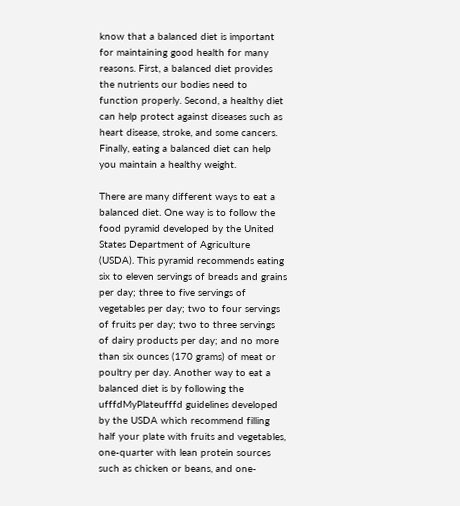know that a balanced diet is important for maintaining good health for many reasons. First, a balanced diet provides the nutrients our bodies need to function properly. Second, a healthy diet can help protect against diseases such as heart disease, stroke, and some cancers. Finally, eating a balanced diet can help you maintain a healthy weight.

There are many different ways to eat a balanced diet. One way is to follow the food pyramid developed by the United States Department of Agriculture (USDA). This pyramid recommends eating six to eleven servings of breads and grains per day; three to five servings of vegetables per day; two to four servings of fruits per day; two to three servings of dairy products per day; and no more than six ounces (170 grams) of meat or poultry per day. Another way to eat a balanced diet is by following the ufffdMyPlateufffd guidelines developed by the USDA which recommend filling half your plate with fruits and vegetables, one-quarter with lean protein sources such as chicken or beans, and one-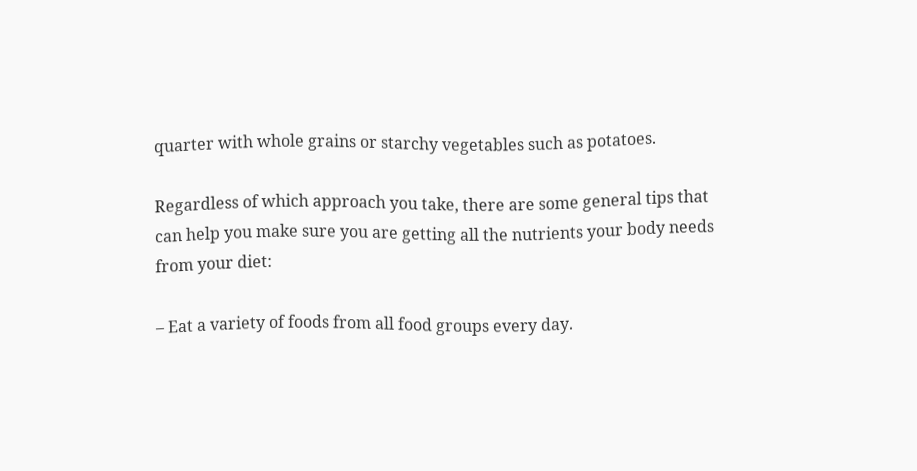quarter with whole grains or starchy vegetables such as potatoes.

Regardless of which approach you take, there are some general tips that can help you make sure you are getting all the nutrients your body needs from your diet:

– Eat a variety of foods from all food groups every day.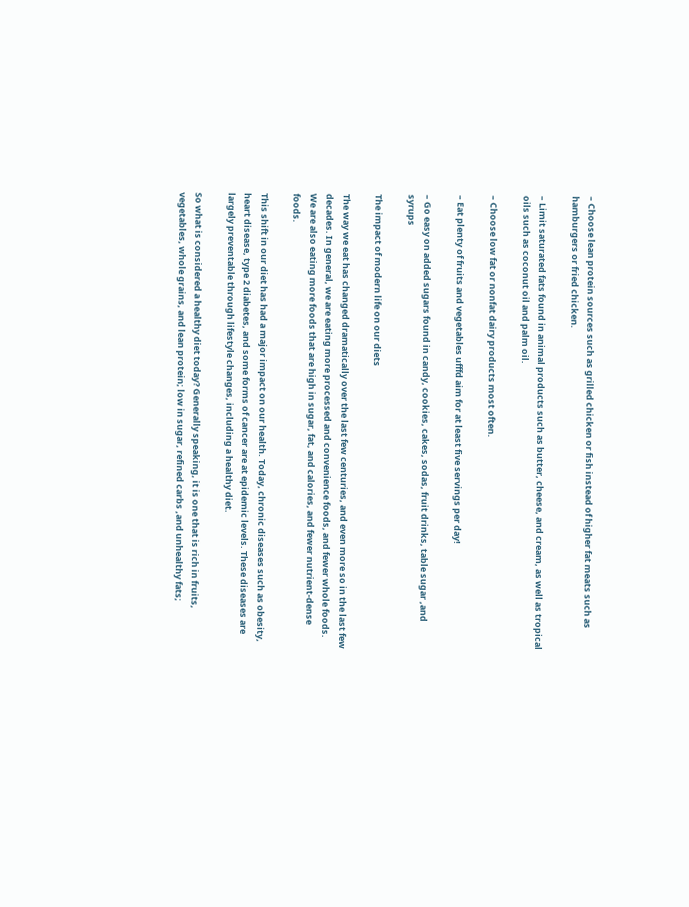– Choose lean protein sources such as grilled chicken or fish instead of higher fat meats such as hamburgers or fried chicken.

– Limit saturated fats found in animal products such as butter, cheese, and cream, as well as tropical oils such as coconut oil and palm oil.

– Choose low fat or nonfat dairy products most often.

– Eat plenty of fruits and vegetables ufffd aim for at least five servings per day!

– Go easy on added sugars found in candy, cookies, cakes, sodas, fruit drinks, table sugar ,and syrups

The impact of modern life on our diets

The way we eat has changed dramatically over the last few centuries, and even more so in the last few decades. In general, we are eating more processed and convenience foods, and fewer whole foods. We are also eating more foods that are high in sugar, fat, and calories, and fewer nutrient-dense foods.

This shift in our diet has had a major impact on our health. Today, chronic diseases such as obesity, heart disease, type 2 diabetes, and some forms of cancer are at epidemic levels. These diseases are largely preventable through lifestyle changes, including a healthy diet.

So what is considered a healthy diet today? Generally speaking, it is one that is rich in fruits, vegetables, whole grains, and lean protein; low in sugar, refined carbs ,and unhealthy fats;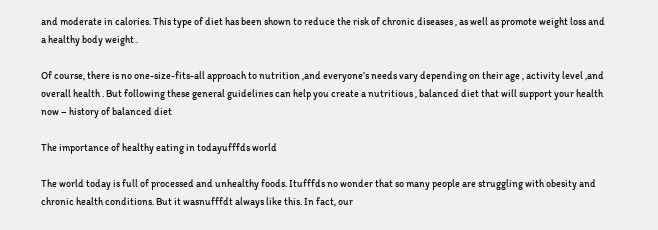and moderate in calories. This type of diet has been shown to reduce the risk of chronic diseases , as well as promote weight loss and a healthy body weight .

Of course, there is no one-size-fits-all approach to nutrition ,and everyone’s needs vary depending on their age , activity level ,and overall health . But following these general guidelines can help you create a nutritious , balanced diet that will support your health now – history of balanced diet

The importance of healthy eating in todayufffds world

The world today is full of processed and unhealthy foods. Itufffds no wonder that so many people are struggling with obesity and chronic health conditions. But it wasnufffdt always like this. In fact, our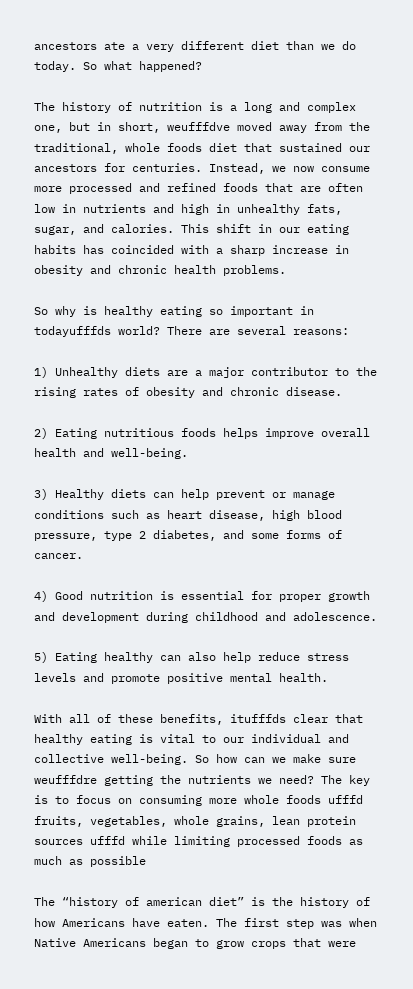ancestors ate a very different diet than we do today. So what happened?

The history of nutrition is a long and complex one, but in short, weufffdve moved away from the traditional, whole foods diet that sustained our ancestors for centuries. Instead, we now consume more processed and refined foods that are often low in nutrients and high in unhealthy fats, sugar, and calories. This shift in our eating habits has coincided with a sharp increase in obesity and chronic health problems.

So why is healthy eating so important in todayufffds world? There are several reasons:

1) Unhealthy diets are a major contributor to the rising rates of obesity and chronic disease.

2) Eating nutritious foods helps improve overall health and well-being.

3) Healthy diets can help prevent or manage conditions such as heart disease, high blood pressure, type 2 diabetes, and some forms of cancer.

4) Good nutrition is essential for proper growth and development during childhood and adolescence.

5) Eating healthy can also help reduce stress levels and promote positive mental health.

With all of these benefits, itufffds clear that healthy eating is vital to our individual and collective well-being. So how can we make sure weufffdre getting the nutrients we need? The key is to focus on consuming more whole foods ufffd fruits, vegetables, whole grains, lean protein sources ufffd while limiting processed foods as much as possible

The “history of american diet” is the history of how Americans have eaten. The first step was when Native Americans began to grow crops that were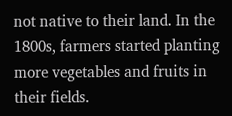not native to their land. In the 1800s, farmers started planting more vegetables and fruits in their fields.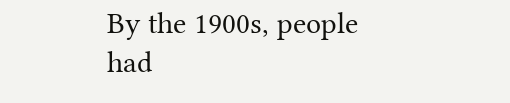By the 1900s, people had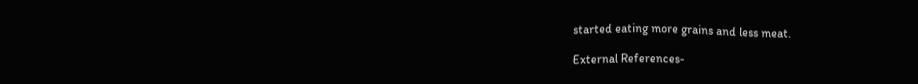started eating more grains and less meat.

External References-